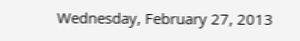Wednesday, February 27, 2013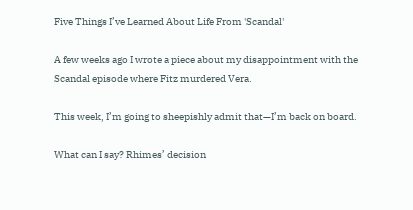Five Things I’ve Learned About Life From 'Scandal'

A few weeks ago I wrote a piece about my disappointment with the Scandal episode where Fitz murdered Vera.

This week, I’m going to sheepishly admit that—I’m back on board.

What can I say? Rhimes’ decision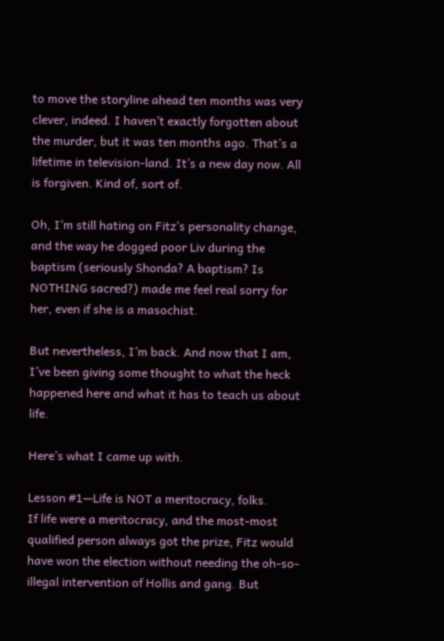to move the storyline ahead ten months was very clever, indeed. I haven’t exactly forgotten about the murder, but it was ten months ago. That’s a lifetime in television-land. It’s a new day now. All is forgiven. Kind of, sort of.

Oh, I’m still hating on Fitz’s personality change, and the way he dogged poor Liv during the baptism (seriously Shonda? A baptism? Is NOTHING sacred?) made me feel real sorry for her, even if she is a masochist.

But nevertheless, I’m back. And now that I am, I’ve been giving some thought to what the heck happened here and what it has to teach us about life.

Here’s what I came up with.

Lesson #1—Life is NOT a meritocracy, folks.
If life were a meritocracy, and the most-most qualified person always got the prize, Fitz would have won the election without needing the oh-so-illegal intervention of Hollis and gang. But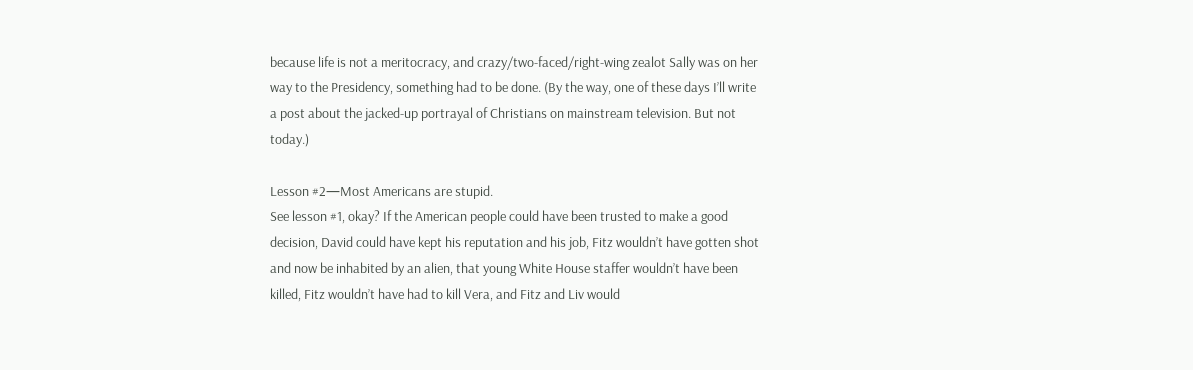because life is not a meritocracy, and crazy/two-faced/right-wing zealot Sally was on her way to the Presidency, something had to be done. (By the way, one of these days I’ll write a post about the jacked-up portrayal of Christians on mainstream television. But not today.)

Lesson #2—Most Americans are stupid.
See lesson #1, okay? If the American people could have been trusted to make a good decision, David could have kept his reputation and his job, Fitz wouldn’t have gotten shot and now be inhabited by an alien, that young White House staffer wouldn’t have been killed, Fitz wouldn’t have had to kill Vera, and Fitz and Liv would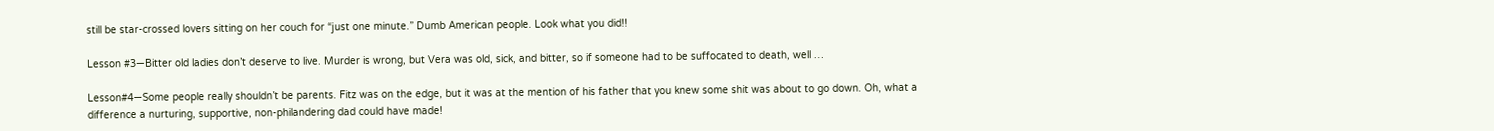still be star-crossed lovers sitting on her couch for “just one minute.” Dumb American people. Look what you did!!

Lesson #3—Bitter old ladies don’t deserve to live. Murder is wrong, but Vera was old, sick, and bitter, so if someone had to be suffocated to death, well …

Lesson#4—Some people really shouldn’t be parents. Fitz was on the edge, but it was at the mention of his father that you knew some shit was about to go down. Oh, what a difference a nurturing, supportive, non-philandering dad could have made!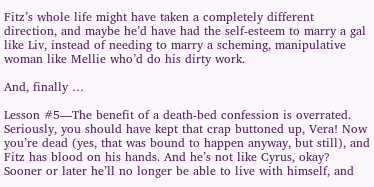Fitz’s whole life might have taken a completely different direction, and maybe he’d have had the self-esteem to marry a gal like Liv, instead of needing to marry a scheming, manipulative woman like Mellie who’d do his dirty work.

And, finally …

Lesson #5—The benefit of a death-bed confession is overrated. Seriously, you should have kept that crap buttoned up, Vera! Now you’re dead (yes, that was bound to happen anyway, but still), and Fitz has blood on his hands. And he’s not like Cyrus, okay? Sooner or later he’ll no longer be able to live with himself, and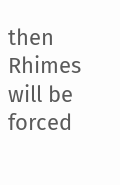then Rhimes will be forced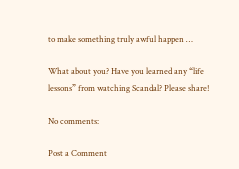to make something truly awful happen …

What about you? Have you learned any “life lessons” from watching Scandal? Please share!

No comments:

Post a Comment